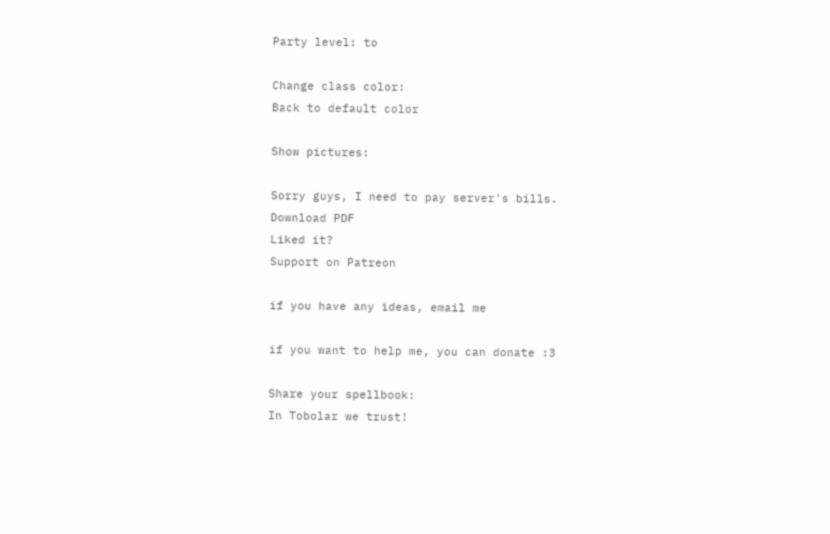Party level: to

Change class color:
Back to default color

Show pictures:

Sorry guys, I need to pay server's bills.
Download PDF
Liked it?
Support on Patreon

if you have any ideas, email me

if you want to help me, you can donate :3

Share your spellbook:
In Tobolar we trust!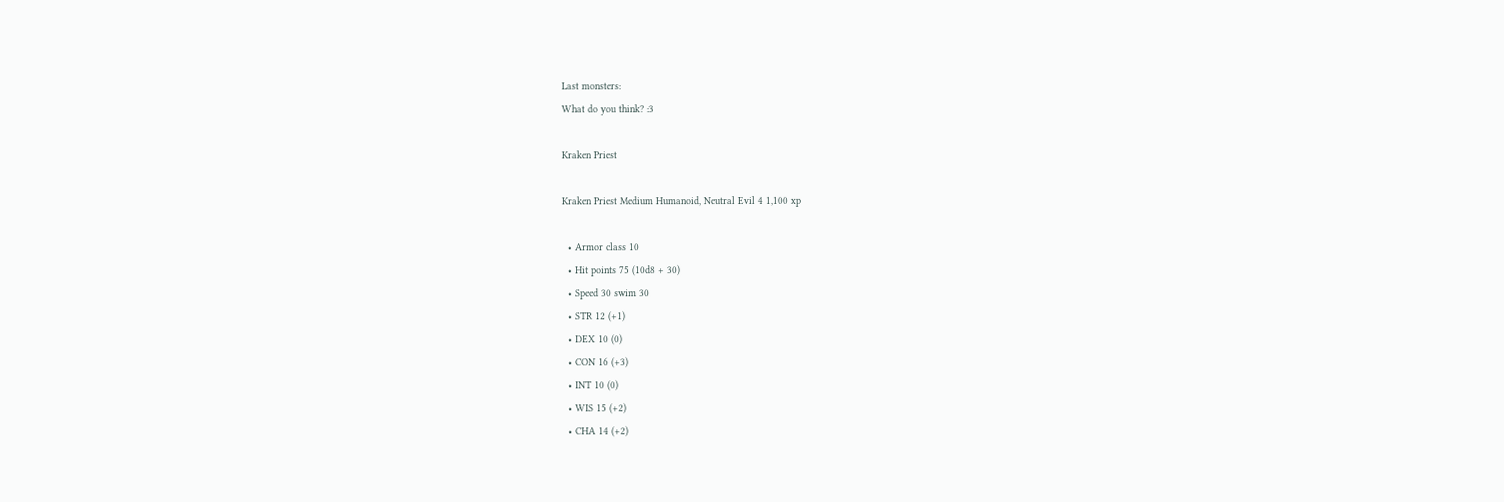Last monsters:
What do you think? :3

Kraken Priest

Kraken Priest Medium Humanoid, Neutral Evil 4 1,100 xp

  • Armor class 10
  • Hit points 75 (10d8 + 30)
  • Speed 30 swim 30
  • STR 12 (+1)
  • DEX 10 (0)
  • CON 16 (+3)
  • INT 10 (0)
  • WIS 15 (+2)
  • CHA 14 (+2)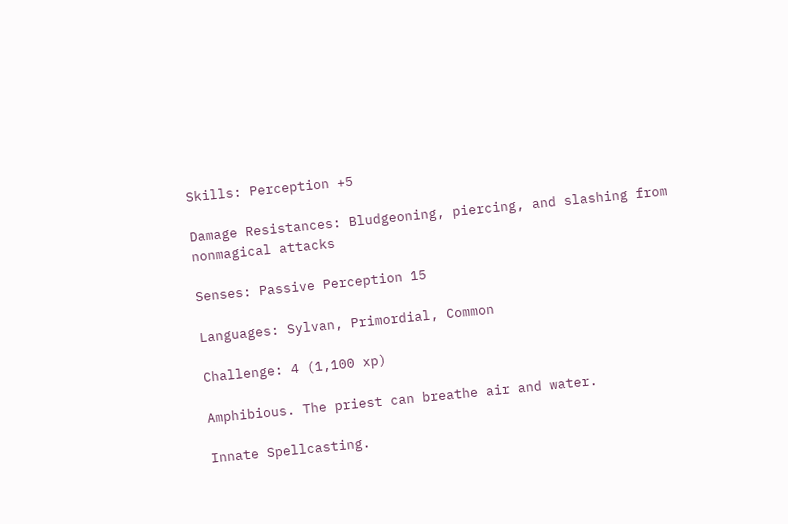Skills: Perception +5

Damage Resistances: Bludgeoning, piercing, and slashing from nonmagical attacks

Senses: Passive Perception 15

Languages: Sylvan, Primordial, Common

Challenge: 4 (1,100 xp)

Amphibious. The priest can breathe air and water.

Innate Spellcasting.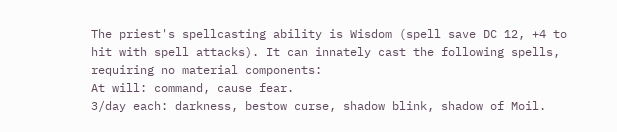The priest's spellcasting ability is Wisdom (spell save DC 12, +4 to hit with spell attacks). It can innately cast the following spells, requiring no material components:
At will: command, cause fear.
3/day each: darkness, bestow curse, shadow blink, shadow of Moil.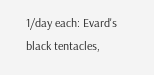1/day each: Evard's black tentacles,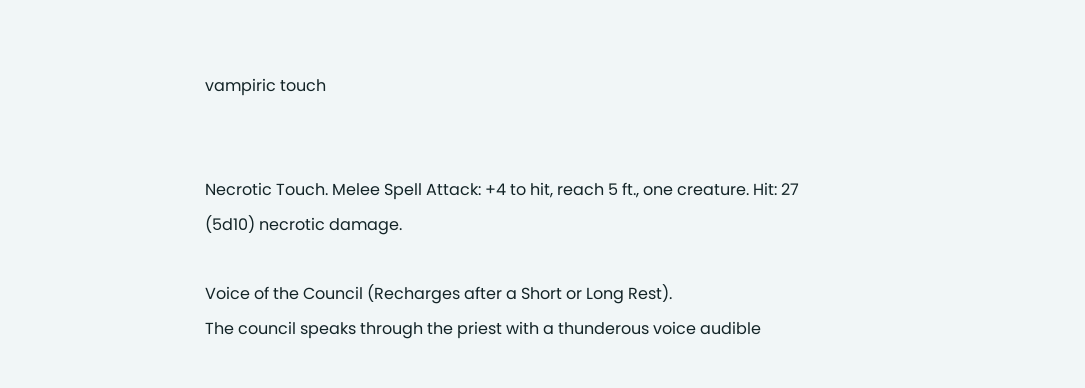vampiric touch


Necrotic Touch. Melee Spell Attack: +4 to hit, reach 5 ft., one creature. Hit: 27 (5d10) necrotic damage.

Voice of the Council (Recharges after a Short or Long Rest).
The council speaks through the priest with a thunderous voice audible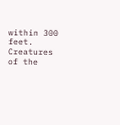within 300 feet. Creatures of the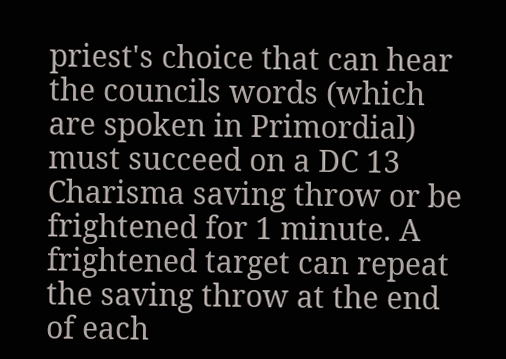priest's choice that can hear the councils words (which are spoken in Primordial) must succeed on a DC 13 Charisma saving throw or be frightened for 1 minute. A frightened target can repeat the saving throw at the end of each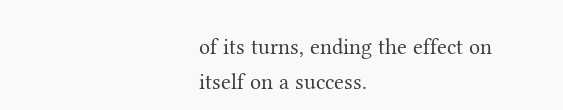of its turns, ending the effect on itself on a success.